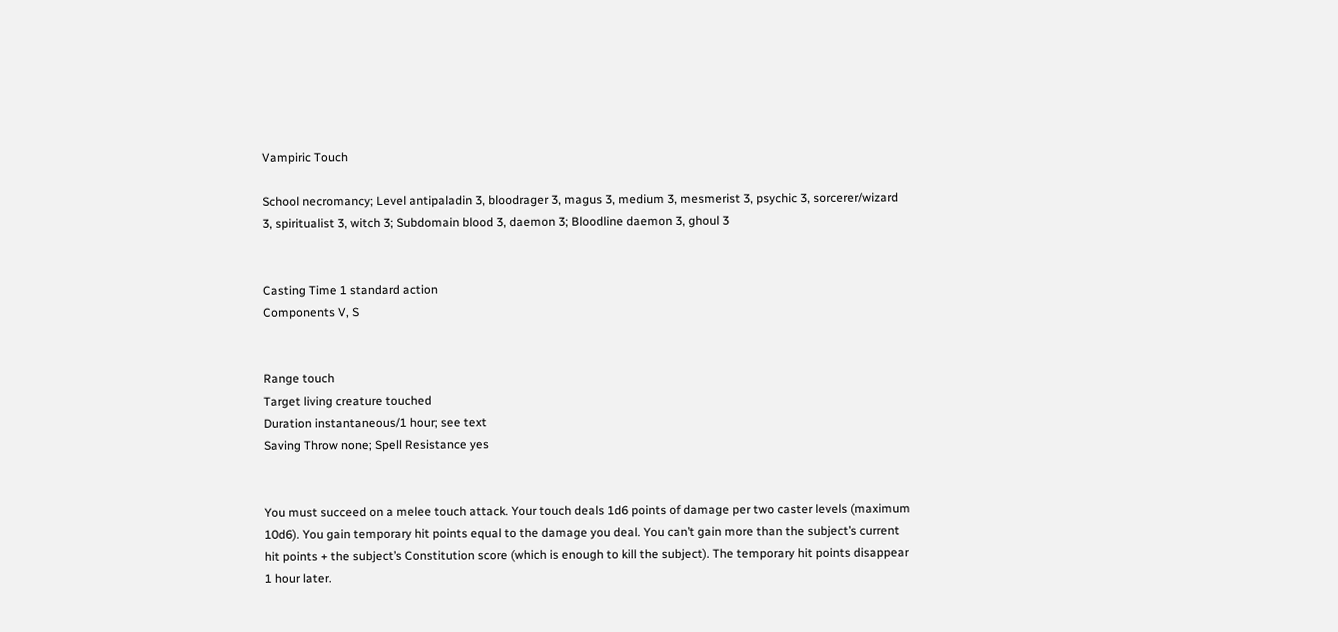Vampiric Touch

School necromancy; Level antipaladin 3, bloodrager 3, magus 3, medium 3, mesmerist 3, psychic 3, sorcerer/wizard 3, spiritualist 3, witch 3; Subdomain blood 3, daemon 3; Bloodline daemon 3, ghoul 3


Casting Time 1 standard action
Components V, S


Range touch
Target living creature touched
Duration instantaneous/1 hour; see text
Saving Throw none; Spell Resistance yes


You must succeed on a melee touch attack. Your touch deals 1d6 points of damage per two caster levels (maximum 10d6). You gain temporary hit points equal to the damage you deal. You can’t gain more than the subject’s current hit points + the subject’s Constitution score (which is enough to kill the subject). The temporary hit points disappear 1 hour later.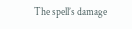The spell’s damage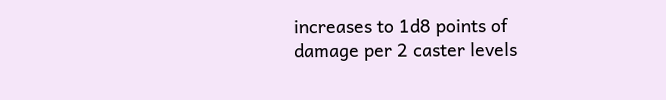increases to 1d8 points of damage per 2 caster levels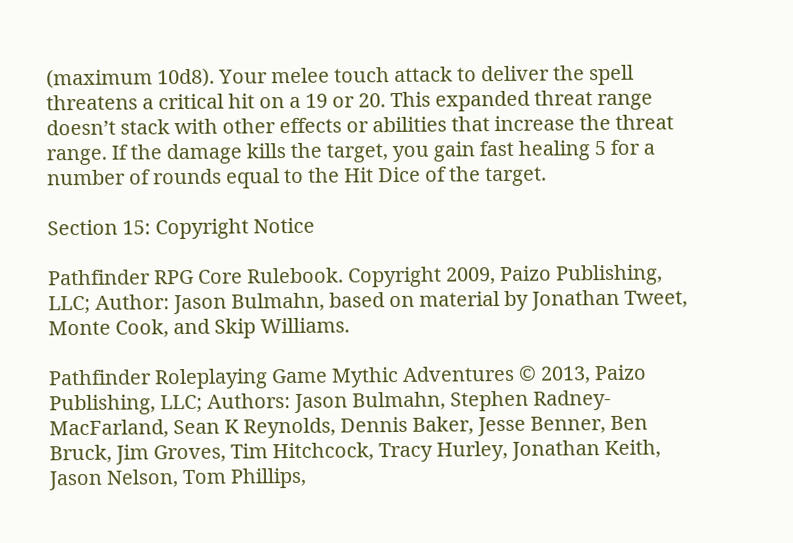(maximum 10d8). Your melee touch attack to deliver the spell threatens a critical hit on a 19 or 20. This expanded threat range doesn’t stack with other effects or abilities that increase the threat range. If the damage kills the target, you gain fast healing 5 for a number of rounds equal to the Hit Dice of the target.

Section 15: Copyright Notice

Pathfinder RPG Core Rulebook. Copyright 2009, Paizo Publishing, LLC; Author: Jason Bulmahn, based on material by Jonathan Tweet, Monte Cook, and Skip Williams.

Pathfinder Roleplaying Game Mythic Adventures © 2013, Paizo Publishing, LLC; Authors: Jason Bulmahn, Stephen Radney-MacFarland, Sean K Reynolds, Dennis Baker, Jesse Benner, Ben Bruck, Jim Groves, Tim Hitchcock, Tracy Hurley, Jonathan Keith, Jason Nelson, Tom Phillips,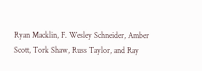Ryan Macklin, F. Wesley Schneider, Amber Scott, Tork Shaw, Russ Taylor, and Ray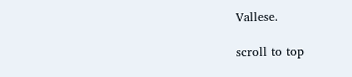Vallese.

scroll to top